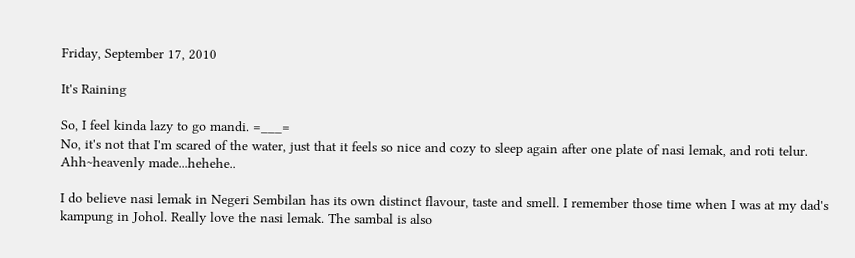Friday, September 17, 2010

It's Raining

So, I feel kinda lazy to go mandi. =___=
No, it's not that I'm scared of the water, just that it feels so nice and cozy to sleep again after one plate of nasi lemak, and roti telur. Ahh~heavenly made...hehehe..

I do believe nasi lemak in Negeri Sembilan has its own distinct flavour, taste and smell. I remember those time when I was at my dad's kampung in Johol. Really love the nasi lemak. The sambal is also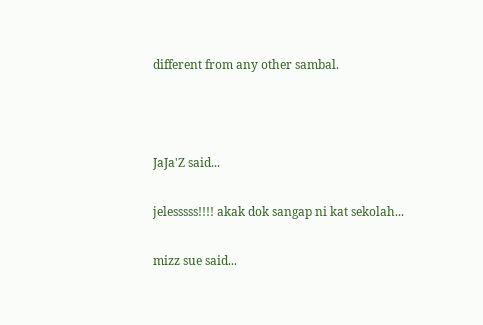different from any other sambal.



JaJa'Z said...

jelesssss!!!! akak dok sangap ni kat sekolah...

mizz sue said...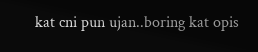kat cni pun ujan..boring kat opis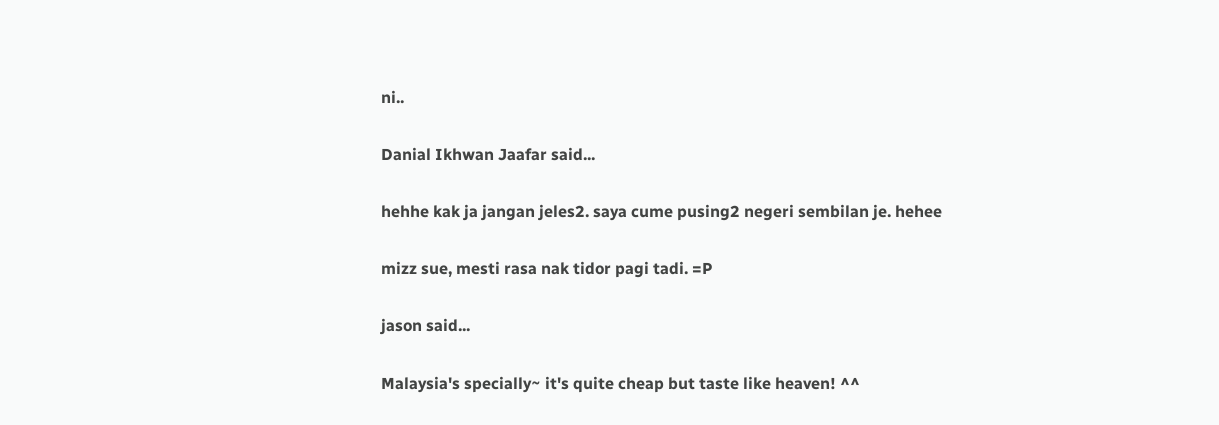ni..

Danial Ikhwan Jaafar said...

hehhe kak ja jangan jeles2. saya cume pusing2 negeri sembilan je. hehee

mizz sue, mesti rasa nak tidor pagi tadi. =P

jason said...

Malaysia's specially~ it's quite cheap but taste like heaven! ^^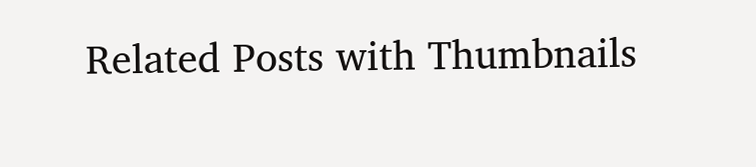Related Posts with Thumbnails